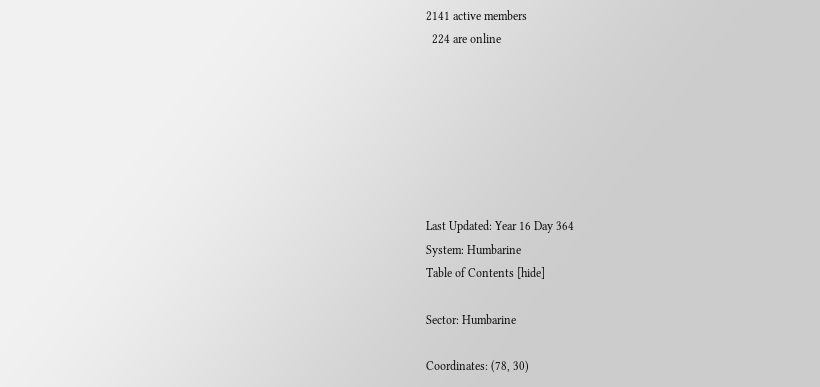2141 active members
  224 are online







Last Updated: Year 16 Day 364
System: Humbarine
Table of Contents [hide]

Sector: Humbarine

Coordinates: (78, 30)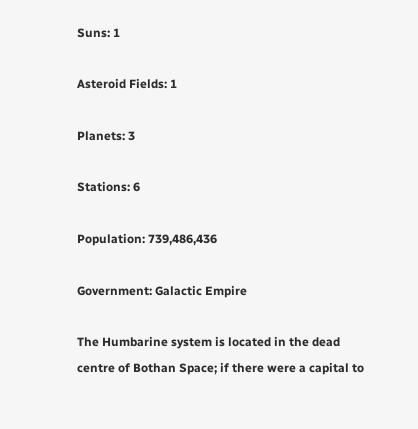Suns: 1

Asteroid Fields: 1

Planets: 3

Stations: 6

Population: 739,486,436

Government: Galactic Empire

The Humbarine system is located in the dead centre of Bothan Space; if there were a capital to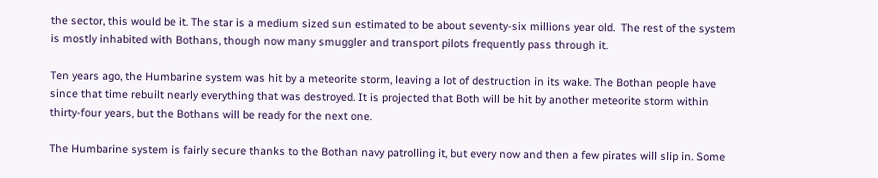the sector, this would be it. The star is a medium sized sun estimated to be about seventy-six millions year old.  The rest of the system is mostly inhabited with Bothans, though now many smuggler and transport pilots frequently pass through it.

Ten years ago, the Humbarine system was hit by a meteorite storm, leaving a lot of destruction in its wake. The Bothan people have since that time rebuilt nearly everything that was destroyed. It is projected that Both will be hit by another meteorite storm within thirty-four years, but the Bothans will be ready for the next one.

The Humbarine system is fairly secure thanks to the Bothan navy patrolling it, but every now and then a few pirates will slip in. Some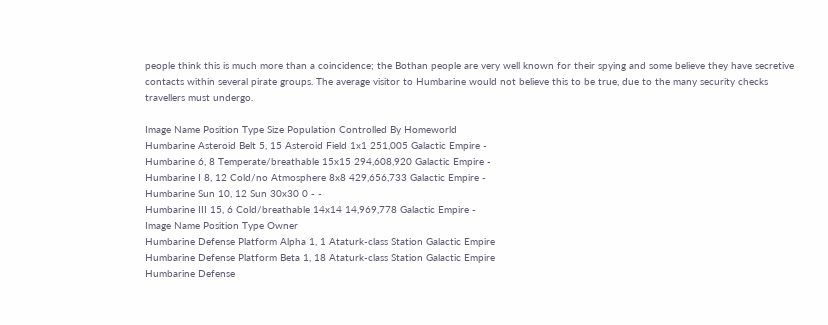people think this is much more than a coincidence; the Bothan people are very well known for their spying and some believe they have secretive contacts within several pirate groups. The average visitor to Humbarine would not believe this to be true, due to the many security checks travellers must undergo.

Image Name Position Type Size Population Controlled By Homeworld
Humbarine Asteroid Belt 5, 15 Asteroid Field 1x1 251,005 Galactic Empire -
Humbarine 6, 8 Temperate/breathable 15x15 294,608,920 Galactic Empire -
Humbarine I 8, 12 Cold/no Atmosphere 8x8 429,656,733 Galactic Empire -
Humbarine Sun 10, 12 Sun 30x30 0 - -
Humbarine III 15, 6 Cold/breathable 14x14 14,969,778 Galactic Empire -
Image Name Position Type Owner
Humbarine Defense Platform Alpha 1, 1 Ataturk-class Station Galactic Empire
Humbarine Defense Platform Beta 1, 18 Ataturk-class Station Galactic Empire
Humbarine Defense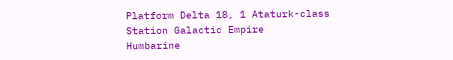Platform Delta 18, 1 Ataturk-class Station Galactic Empire
Humbarine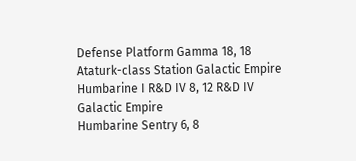Defense Platform Gamma 18, 18 Ataturk-class Station Galactic Empire
Humbarine I R&D IV 8, 12 R&D IV Galactic Empire
Humbarine Sentry 6, 8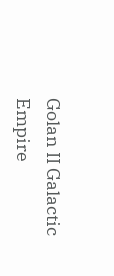Golan II Galactic Empire